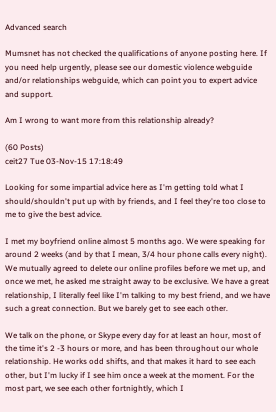Advanced search

Mumsnet has not checked the qualifications of anyone posting here. If you need help urgently, please see our domestic violence webguide and/or relationships webguide, which can point you to expert advice and support.

Am I wrong to want more from this relationship already?

(60 Posts)
ceit27 Tue 03-Nov-15 17:18:49

Looking for some impartial advice here as I'm getting told what I should/shouldn't put up with by friends, and I feel they're too close to me to give the best advice.

I met my boyfriend online almost 5 months ago. We were speaking for around 2 weeks (and by that I mean, 3/4 hour phone calls every night). We mutually agreed to delete our online profiles before we met up, and once we met, he asked me straight away to be exclusive. We have a great relationship, I literally feel like I'm talking to my best friend, and we have such a great connection. But we barely get to see each other.

We talk on the phone, or Skype every day for at least an hour, most of the time it's 2 -3 hours or more, and has been throughout our whole relationship. He works odd shifts, and that makes it hard to see each other, but I'm lucky if I see him once a week at the moment. For the most part, we see each other fortnightly, which I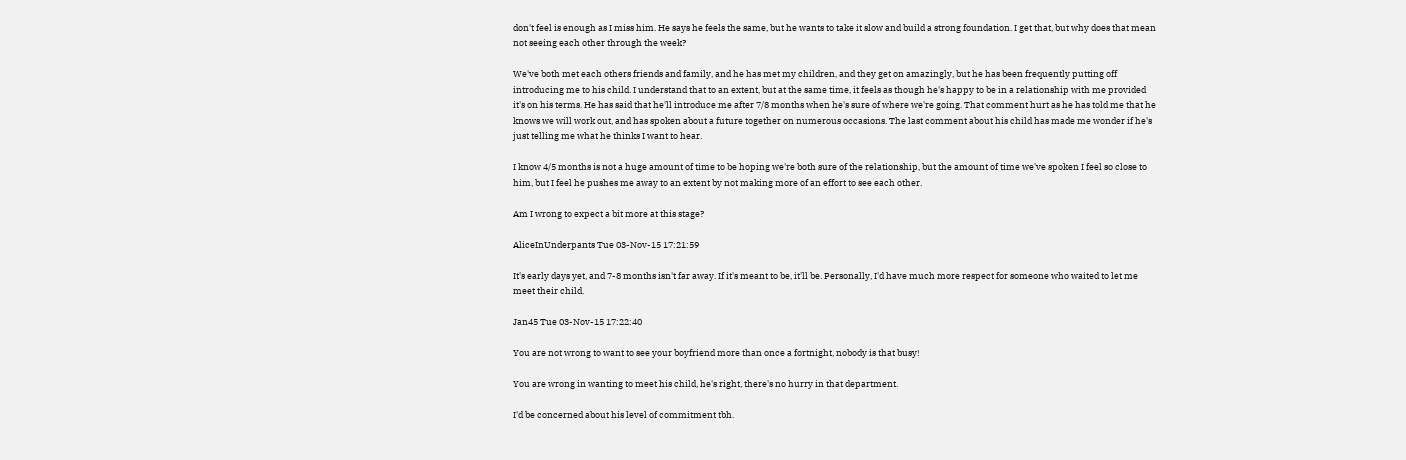don't feel is enough as I miss him. He says he feels the same, but he wants to take it slow and build a strong foundation. I get that, but why does that mean not seeing each other through the week?

We've both met each others friends and family, and he has met my children, and they get on amazingly, but he has been frequently putting off introducing me to his child. I understand that to an extent, but at the same time, it feels as though he's happy to be in a relationship with me provided it's on his terms. He has said that he'll introduce me after 7/8 months when he's sure of where we're going. That comment hurt as he has told me that he knows we will work out, and has spoken about a future together on numerous occasions. The last comment about his child has made me wonder if he's just telling me what he thinks I want to hear.

I know 4/5 months is not a huge amount of time to be hoping we're both sure of the relationship, but the amount of time we've spoken I feel so close to him, but I feel he pushes me away to an extent by not making more of an effort to see each other.

Am I wrong to expect a bit more at this stage?

AliceInUnderpants Tue 03-Nov-15 17:21:59

It's early days yet, and 7-8 months isn't far away. If it's meant to be, it'll be. Personally, I'd have much more respect for someone who waited to let me meet their child.

Jan45 Tue 03-Nov-15 17:22:40

You are not wrong to want to see your boyfriend more than once a fortnight, nobody is that busy!

You are wrong in wanting to meet his child, he's right, there's no hurry in that department.

I'd be concerned about his level of commitment tbh.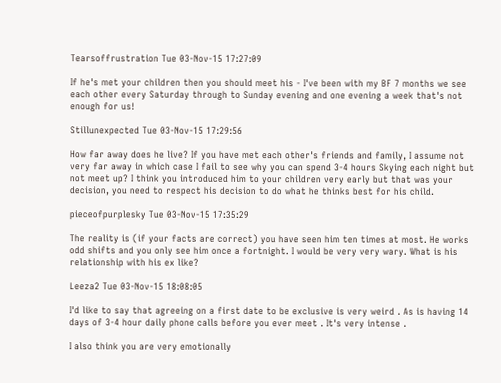Tearsoffrustration Tue 03-Nov-15 17:27:09

If he's met your children then you should meet his - I've been with my BF 7 months we see each other every Saturday through to Sunday evening and one evening a week that's not enough for us!

Stillunexpected Tue 03-Nov-15 17:29:56

How far away does he live? If you have met each other's friends and family, I assume not very far away in which case I fail to see why you can spend 3-4 hours Skying each night but not meet up? I think you introduced him to your children very early but that was your decision, you need to respect his decision to do what he thinks best for his child.

pieceofpurplesky Tue 03-Nov-15 17:35:29

The reality is (if your facts are correct) you have seen him ten times at most. He works odd shifts and you only see him once a fortnight. I would be very very wary. What is his relationship with his ex like?

Leeza2 Tue 03-Nov-15 18:08:05

I'd like to say that agreeing on a first date to be exclusive is very weird . As is having 14 days of 3-4 hour daily phone calls before you ever meet . It's very intense .

I also think you are very emotionally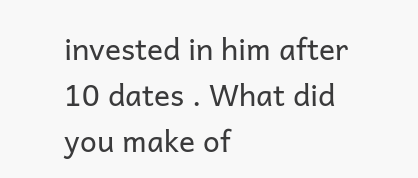invested in him after 10 dates . What did you make of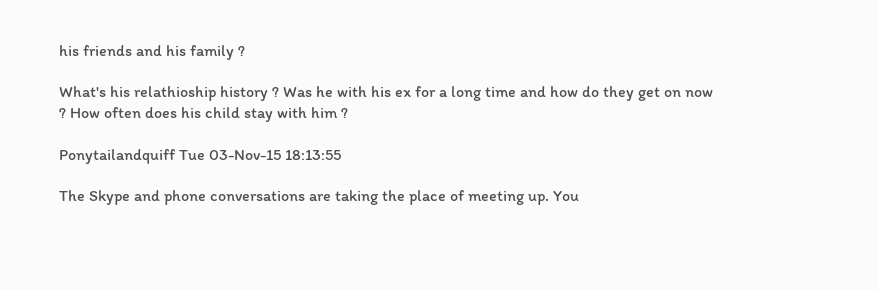his friends and his family ?

What's his relathioship history ? Was he with his ex for a long time and how do they get on now ? How often does his child stay with him ?

Ponytailandquiff Tue 03-Nov-15 18:13:55

The Skype and phone conversations are taking the place of meeting up. You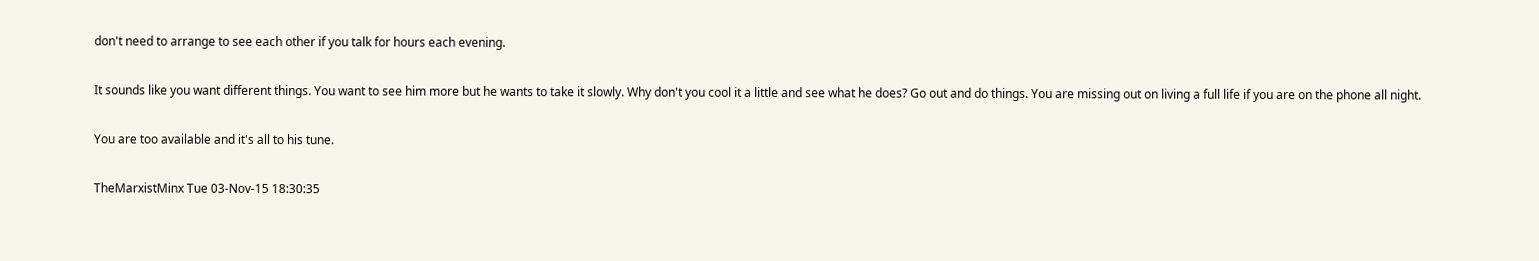don't need to arrange to see each other if you talk for hours each evening.

It sounds like you want different things. You want to see him more but he wants to take it slowly. Why don't you cool it a little and see what he does? Go out and do things. You are missing out on living a full life if you are on the phone all night.

You are too available and it's all to his tune.

TheMarxistMinx Tue 03-Nov-15 18:30:35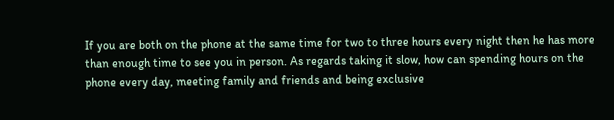If you are both on the phone at the same time for two to three hours every night then he has more than enough time to see you in person. As regards taking it slow, how can spending hours on the phone every day, meeting family and friends and being exclusive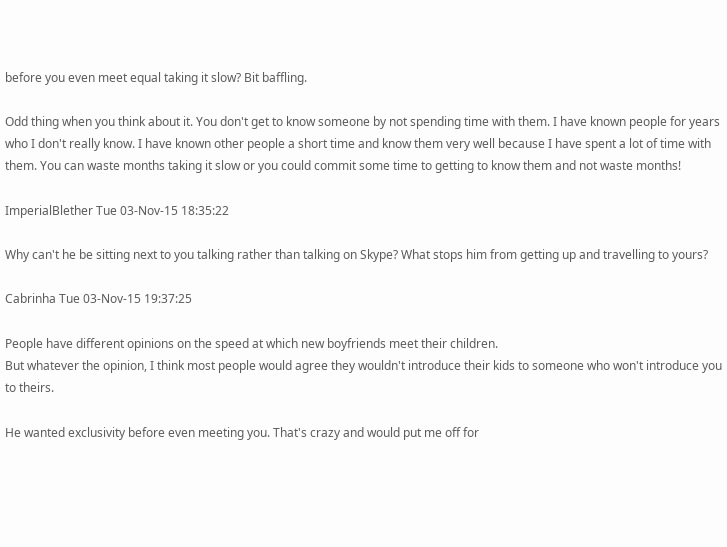before you even meet equal taking it slow? Bit baffling.

Odd thing when you think about it. You don't get to know someone by not spending time with them. I have known people for years who I don't really know. I have known other people a short time and know them very well because I have spent a lot of time with them. You can waste months taking it slow or you could commit some time to getting to know them and not waste months!

ImperialBlether Tue 03-Nov-15 18:35:22

Why can't he be sitting next to you talking rather than talking on Skype? What stops him from getting up and travelling to yours?

Cabrinha Tue 03-Nov-15 19:37:25

People have different opinions on the speed at which new boyfriends meet their children.
But whatever the opinion, I think most people would agree they wouldn't introduce their kids to someone who won't introduce you to theirs.

He wanted exclusivity before even meeting you. That's crazy and would put me off for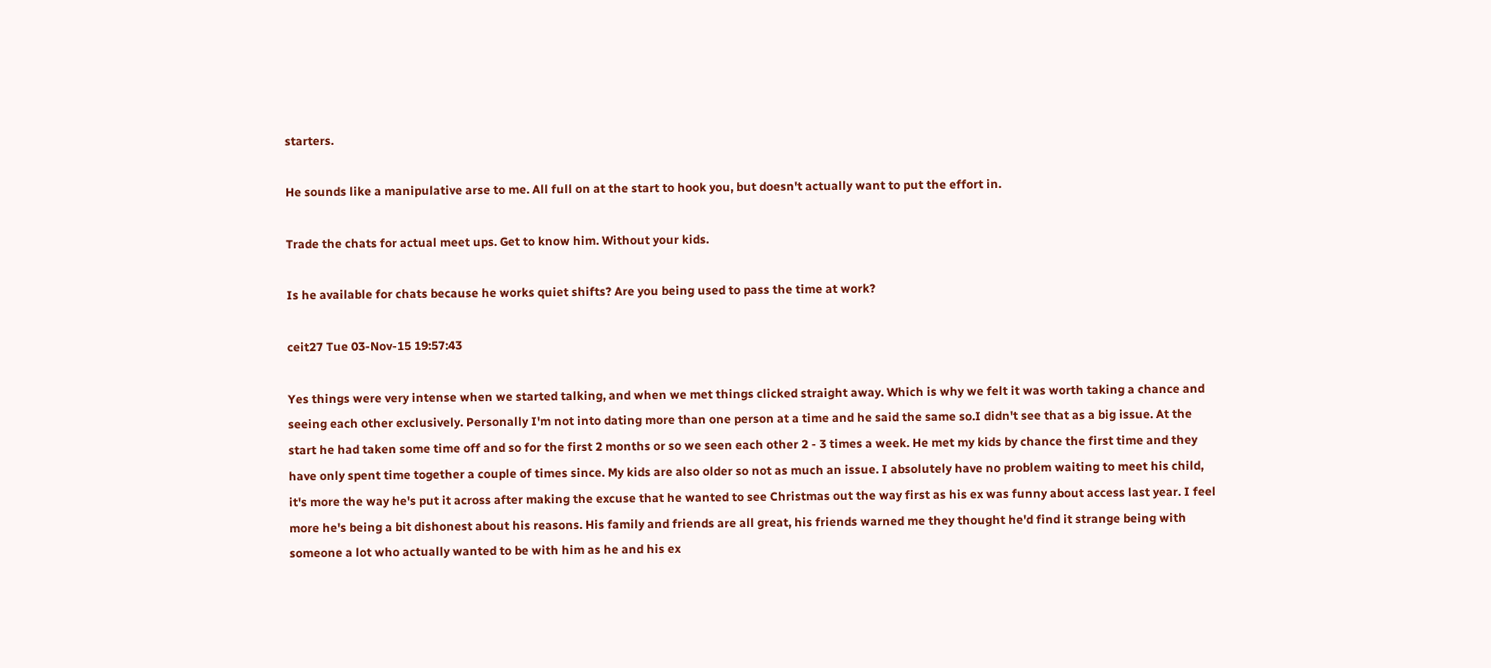starters.

He sounds like a manipulative arse to me. All full on at the start to hook you, but doesn't actually want to put the effort in.

Trade the chats for actual meet ups. Get to know him. Without your kids.

Is he available for chats because he works quiet shifts? Are you being used to pass the time at work?

ceit27 Tue 03-Nov-15 19:57:43

Yes things were very intense when we started talking, and when we met things clicked straight away. Which is why we felt it was worth taking a chance and seeing each other exclusively. Personally I'm not into dating more than one person at a time and he said the same so.I didn't see that as a big issue. At the start he had taken some time off and so for the first 2 months or so we seen each other 2 - 3 times a week. He met my kids by chance the first time and they have only spent time together a couple of times since. My kids are also older so not as much an issue. I absolutely have no problem waiting to meet his child, it's more the way he's put it across after making the excuse that he wanted to see Christmas out the way first as his ex was funny about access last year. I feel more he's being a bit dishonest about his reasons. His family and friends are all great, his friends warned me they thought he'd find it strange being with someone a lot who actually wanted to be with him as he and his ex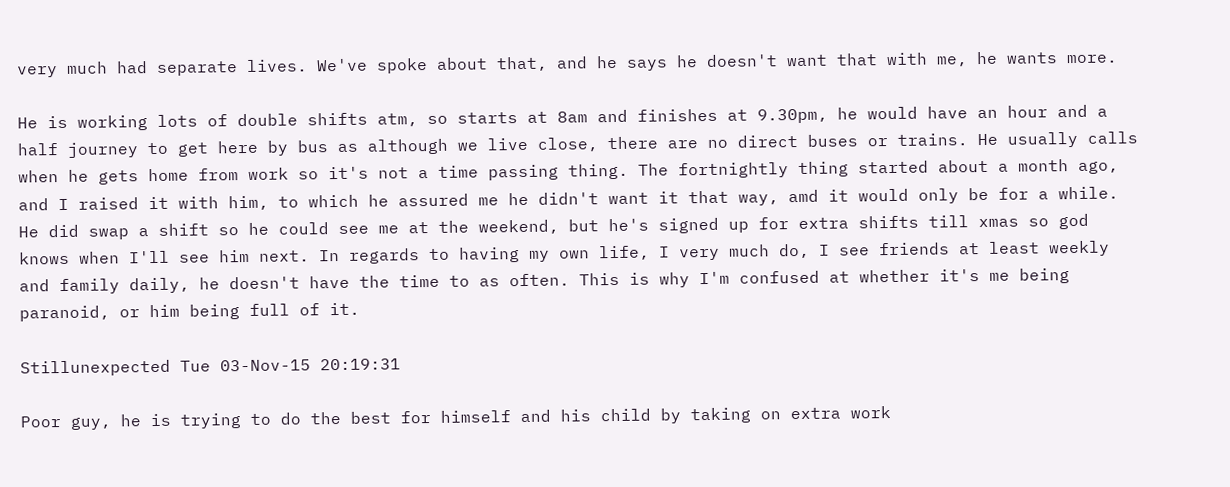very much had separate lives. We've spoke about that, and he says he doesn't want that with me, he wants more.

He is working lots of double shifts atm, so starts at 8am and finishes at 9.30pm, he would have an hour and a half journey to get here by bus as although we live close, there are no direct buses or trains. He usually calls when he gets home from work so it's not a time passing thing. The fortnightly thing started about a month ago, and I raised it with him, to which he assured me he didn't want it that way, amd it would only be for a while. He did swap a shift so he could see me at the weekend, but he's signed up for extra shifts till xmas so god knows when I'll see him next. In regards to having my own life, I very much do, I see friends at least weekly and family daily, he doesn't have the time to as often. This is why I'm confused at whether it's me being paranoid, or him being full of it.

Stillunexpected Tue 03-Nov-15 20:19:31

Poor guy, he is trying to do the best for himself and his child by taking on extra work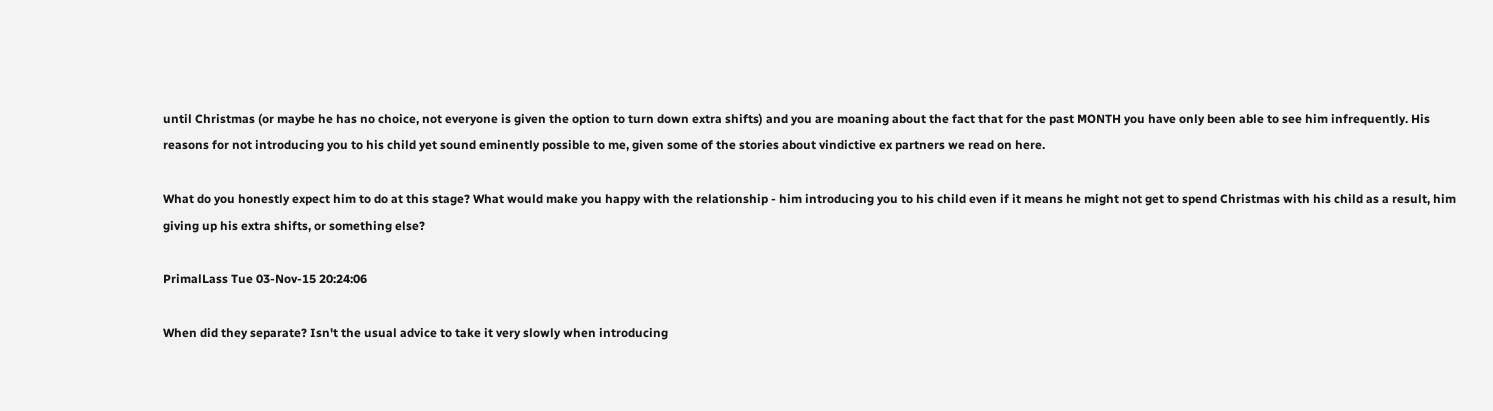until Christmas (or maybe he has no choice, not everyone is given the option to turn down extra shifts) and you are moaning about the fact that for the past MONTH you have only been able to see him infrequently. His reasons for not introducing you to his child yet sound eminently possible to me, given some of the stories about vindictive ex partners we read on here.

What do you honestly expect him to do at this stage? What would make you happy with the relationship - him introducing you to his child even if it means he might not get to spend Christmas with his child as a result, him giving up his extra shifts, or something else?

PrimalLass Tue 03-Nov-15 20:24:06

When did they separate? Isn't the usual advice to take it very slowly when introducing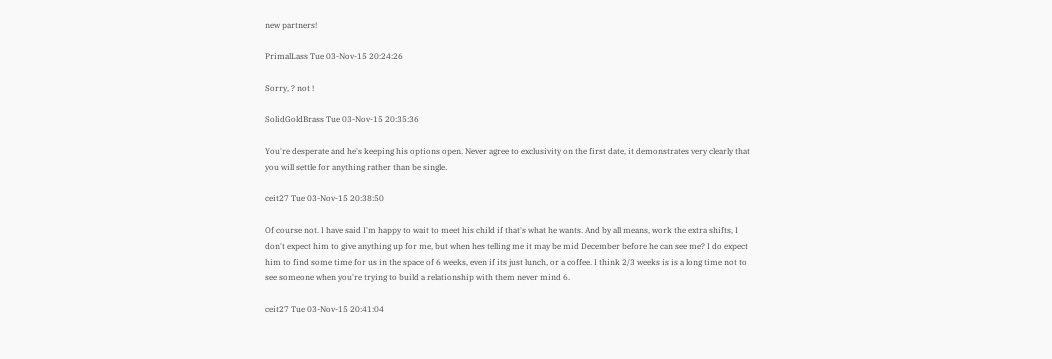new partners!

PrimalLass Tue 03-Nov-15 20:24:26

Sorry, ? not !

SolidGoldBrass Tue 03-Nov-15 20:35:36

You're desperate and he's keeping his options open. Never agree to exclusivity on the first date, it demonstrates very clearly that you will settle for anything rather than be single.

ceit27 Tue 03-Nov-15 20:38:50

Of course not. I have said I'm happy to wait to meet his child if that's what he wants. And by all means, work the extra shifts, I don't expect him to give anything up for me, but when hes telling me it may be mid December before he can see me? I do expect him to find some time for us in the space of 6 weeks, even if its just lunch, or a coffee. I think 2/3 weeks is is a long time not to see someone when you're trying to build a relationship with them never mind 6.

ceit27 Tue 03-Nov-15 20:41:04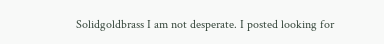Solidgoldbrass I am not desperate. I posted looking for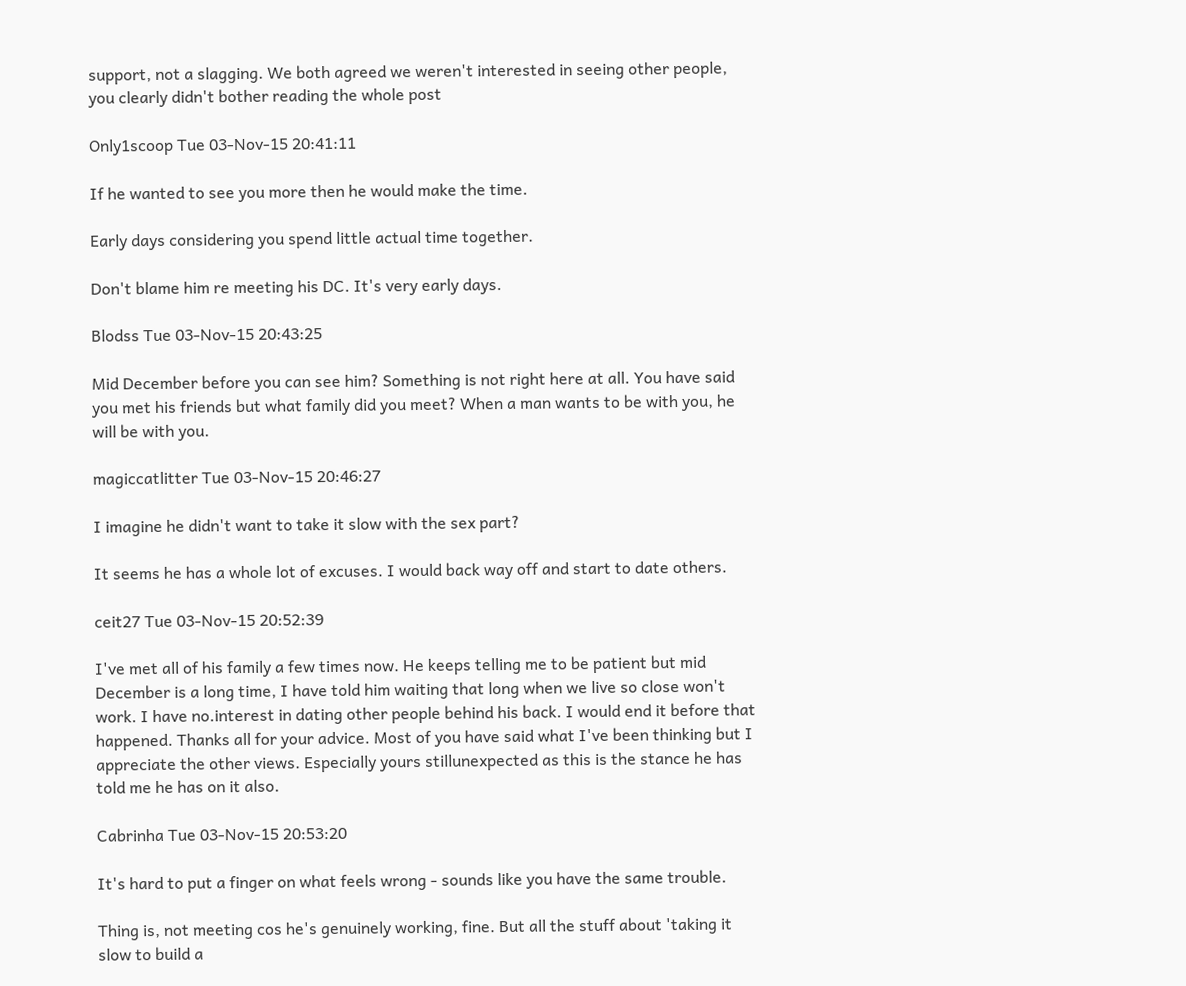support, not a slagging. We both agreed we weren't interested in seeing other people, you clearly didn't bother reading the whole post

Only1scoop Tue 03-Nov-15 20:41:11

If he wanted to see you more then he would make the time.

Early days considering you spend little actual time together.

Don't blame him re meeting his DC. It's very early days.

Blodss Tue 03-Nov-15 20:43:25

Mid December before you can see him? Something is not right here at all. You have said you met his friends but what family did you meet? When a man wants to be with you, he will be with you.

magiccatlitter Tue 03-Nov-15 20:46:27

I imagine he didn't want to take it slow with the sex part?

It seems he has a whole lot of excuses. I would back way off and start to date others.

ceit27 Tue 03-Nov-15 20:52:39

I've met all of his family a few times now. He keeps telling me to be patient but mid December is a long time, I have told him waiting that long when we live so close won't work. I have no.interest in dating other people behind his back. I would end it before that happened. Thanks all for your advice. Most of you have said what I've been thinking but I appreciate the other views. Especially yours stillunexpected as this is the stance he has told me he has on it also.

Cabrinha Tue 03-Nov-15 20:53:20

It's hard to put a finger on what feels wrong - sounds like you have the same trouble.

Thing is, not meeting cos he's genuinely working, fine. But all the stuff about 'taking it slow to build a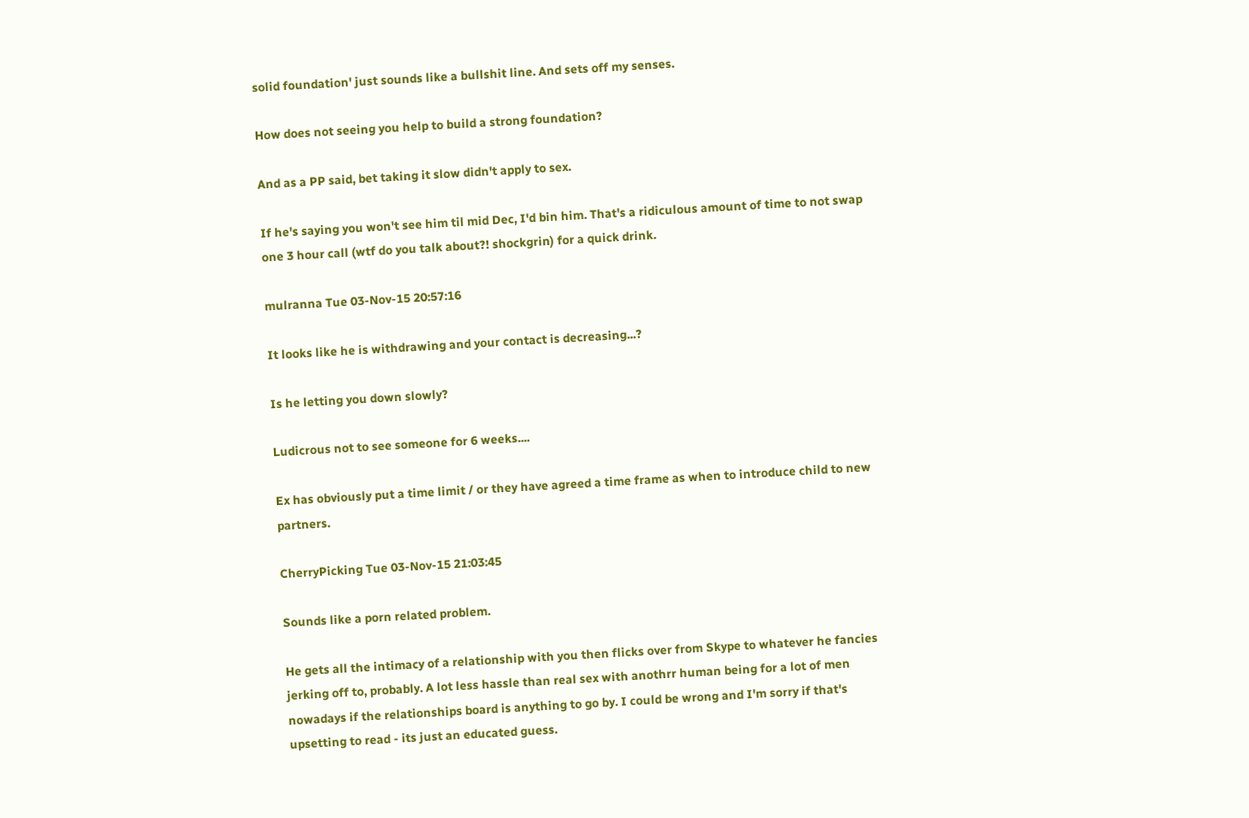solid foundation' just sounds like a bullshit line. And sets off my senses.

How does not seeing you help to build a strong foundation?

And as a PP said, bet taking it slow didn't apply to sex.

If he's saying you won't see him til mid Dec, I'd bin him. That's a ridiculous amount of time to not swap one 3 hour call (wtf do you talk about?! shockgrin) for a quick drink.

mulranna Tue 03-Nov-15 20:57:16

It looks like he is withdrawing and your contact is decreasing...?

Is he letting you down slowly?

Ludicrous not to see someone for 6 weeks....

Ex has obviously put a time limit / or they have agreed a time frame as when to introduce child to new partners.

CherryPicking Tue 03-Nov-15 21:03:45

Sounds like a porn related problem.

He gets all the intimacy of a relationship with you then flicks over from Skype to whatever he fancies jerking off to, probably. A lot less hassle than real sex with anothrr human being for a lot of men nowadays if the relationships board is anything to go by. I could be wrong and I'm sorry if that's upsetting to read - its just an educated guess.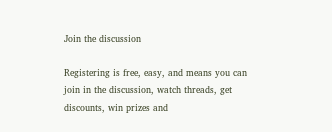Join the discussion

Registering is free, easy, and means you can join in the discussion, watch threads, get discounts, win prizes and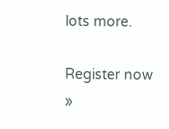lots more.

Register now »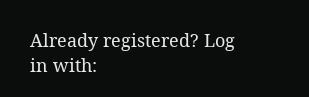Already registered? Log in with: